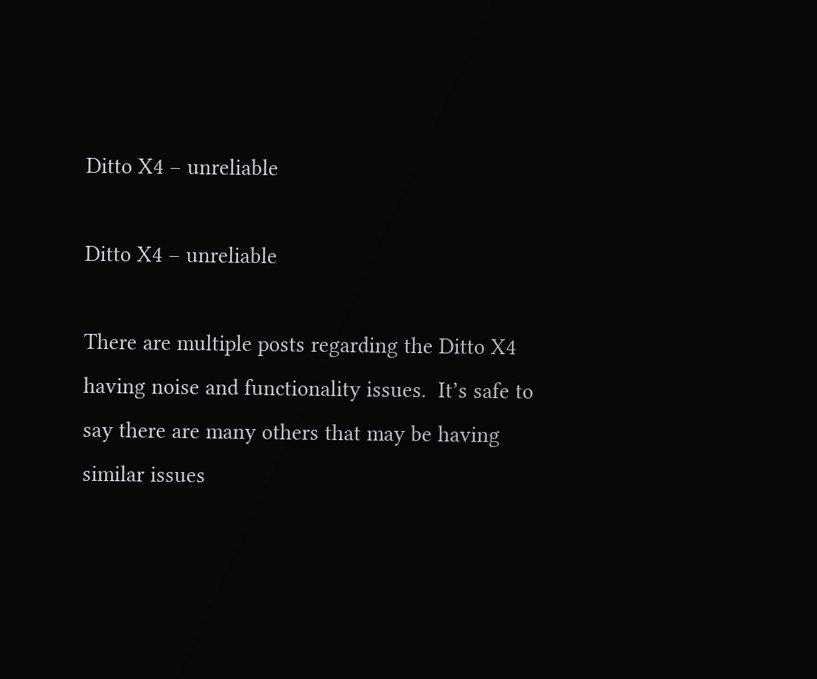Ditto X4 – unreliable

Ditto X4 – unreliable

There are multiple posts regarding the Ditto X4 having noise and functionality issues.  It’s safe to say there are many others that may be having similar issues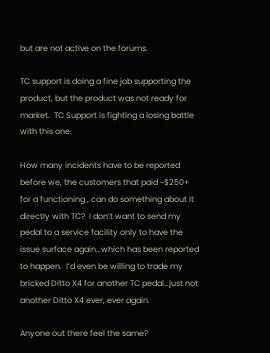but are not active on the forums.

TC support is doing a fine job supporting the product, but the product was not ready for market.  TC Support is fighting a losing battle with this one.

How many incidents have to be reported before we, the customers that paid ~$250+ for a functioning , can do something about it directly with TC?  I don’t want to send my pedal to a service facility only to have the issue surface again…which has been reported to happen.  I’d even be willing to trade my bricked Ditto X4 for another TC pedal…just not another Ditto X4 ever, ever again.

Anyone out there feel the same?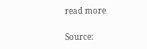read more

Source: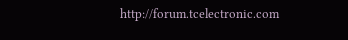http://forum.tcelectronic.com